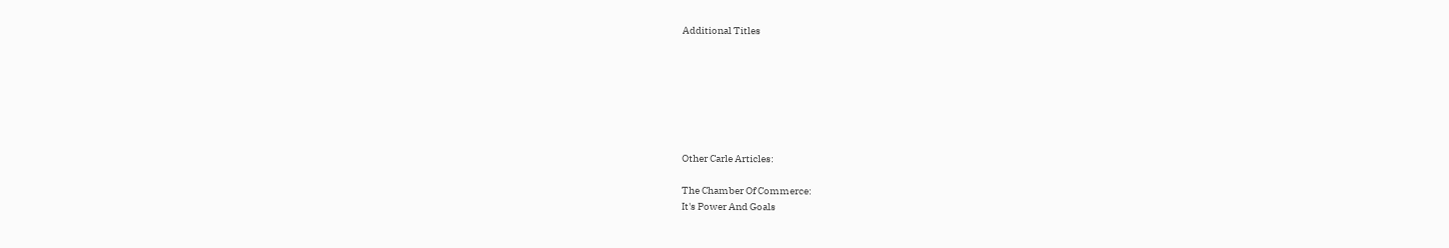Additional Titles







Other Carle Articles:

The Chamber Of Commerce:
It's Power And Goals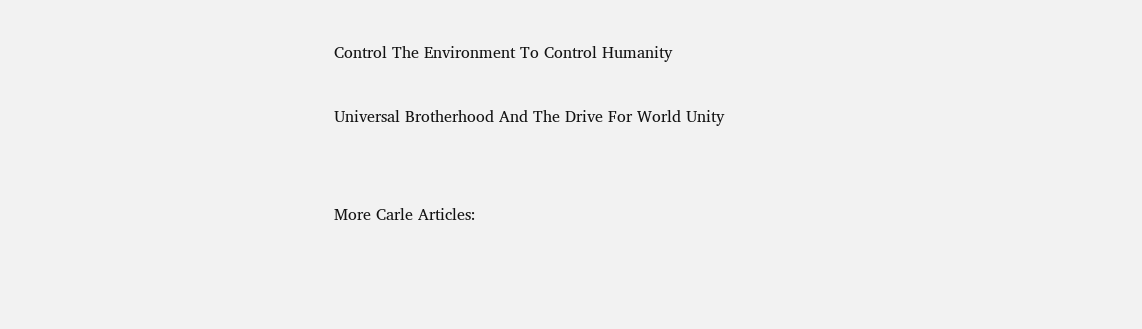Control The Environment To Control Humanity

Universal Brotherhood And The Drive For World Unity


More Carle Articles: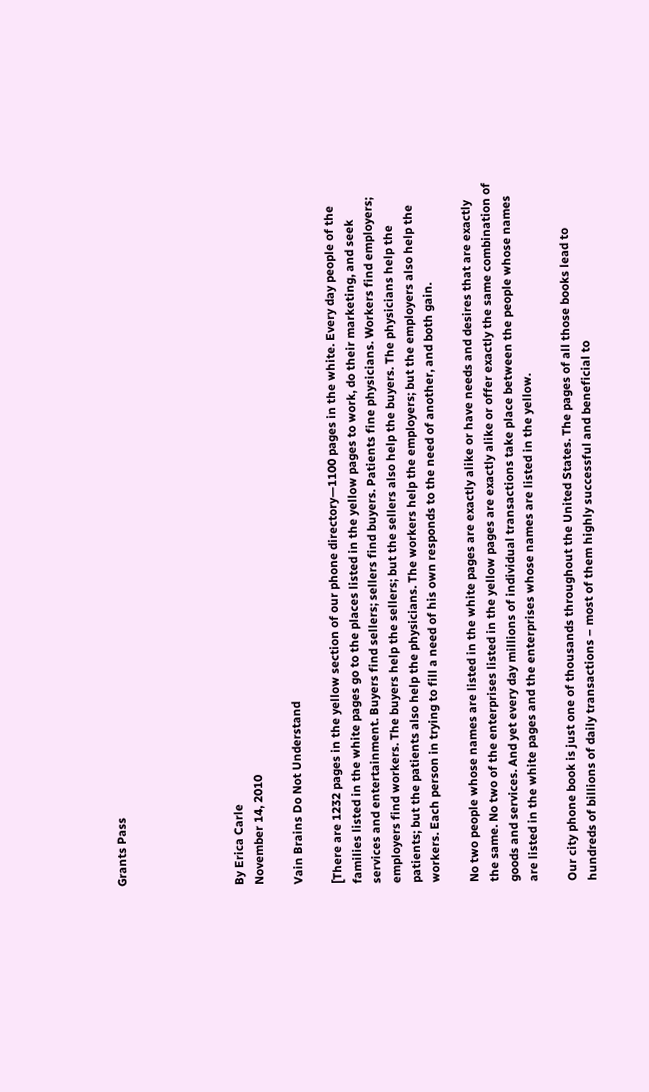Grants Pass





By Erica Carle
November 14, 2010

Vain Brains Do Not Understand

[There are 1232 pages in the yellow section of our phone directory—1100 pages in the white. Every day people of the families listed in the white pages go to the places listed in the yellow pages to work, do their marketing, and seek services and entertainment. Buyers find sellers; sellers find buyers. Patients fine physicians. Workers find employers; employers find workers. The buyers help the sellers; but the sellers also help the buyers. The physicians help the patients; but the patients also help the physicians. The workers help the employers; but the employers also help the workers. Each person in trying to fill a need of his own responds to the need of another, and both gain.

No two people whose names are listed in the white pages are exactly alike or have needs and desires that are exactly the same. No two of the enterprises listed in the yellow pages are exactly alike or offer exactly the same combination of goods and services. And yet every day millions of individual transactions take place between the people whose names are listed in the white pages and the enterprises whose names are listed in the yellow.

Our city phone book is just one of thousands throughout the United States. The pages of all those books lead to hundreds of billions of daily transactions – most of them highly successful and beneficial to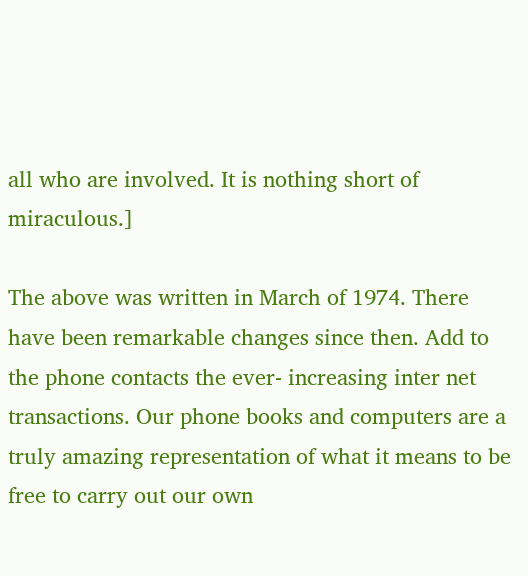all who are involved. It is nothing short of miraculous.]

The above was written in March of 1974. There have been remarkable changes since then. Add to the phone contacts the ever- increasing inter net transactions. Our phone books and computers are a truly amazing representation of what it means to be free to carry out our own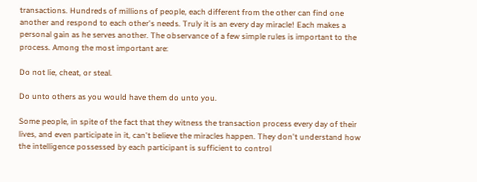transactions. Hundreds of millions of people, each different from the other can find one another and respond to each other's needs. Truly it is an every day miracle! Each makes a personal gain as he serves another. The observance of a few simple rules is important to the process. Among the most important are:

Do not lie, cheat, or steal.

Do unto others as you would have them do unto you.

Some people, in spite of the fact that they witness the transaction process every day of their lives, and even participate in it, can't believe the miracles happen. They don't understand how the intelligence possessed by each participant is sufficient to control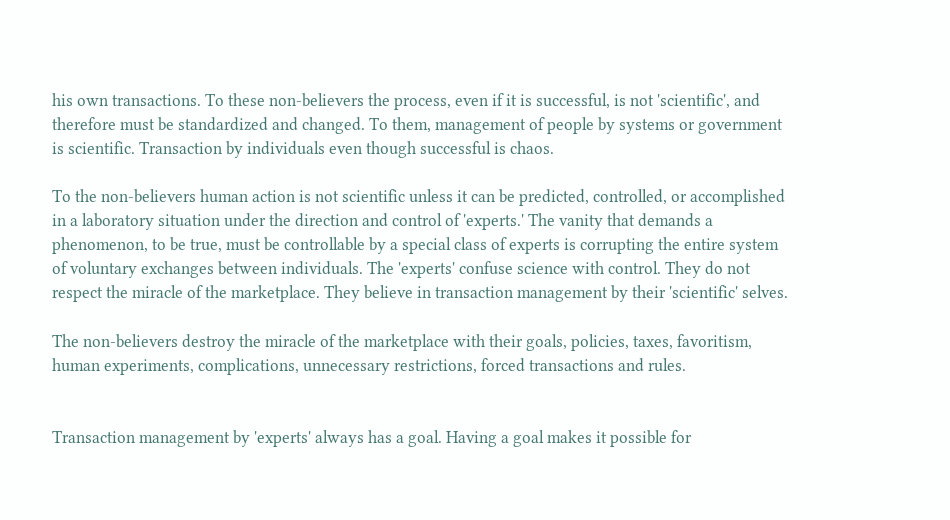his own transactions. To these non-believers the process, even if it is successful, is not 'scientific', and therefore must be standardized and changed. To them, management of people by systems or government is scientific. Transaction by individuals even though successful is chaos.

To the non-believers human action is not scientific unless it can be predicted, controlled, or accomplished in a laboratory situation under the direction and control of 'experts.' The vanity that demands a phenomenon, to be true, must be controllable by a special class of experts is corrupting the entire system of voluntary exchanges between individuals. The 'experts' confuse science with control. They do not respect the miracle of the marketplace. They believe in transaction management by their 'scientific' selves.

The non-believers destroy the miracle of the marketplace with their goals, policies, taxes, favoritism, human experiments, complications, unnecessary restrictions, forced transactions and rules.


Transaction management by 'experts' always has a goal. Having a goal makes it possible for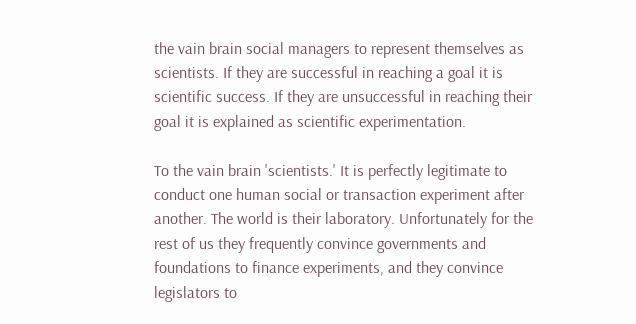the vain brain social managers to represent themselves as scientists. If they are successful in reaching a goal it is scientific success. If they are unsuccessful in reaching their goal it is explained as scientific experimentation.

To the vain brain 'scientists.' It is perfectly legitimate to conduct one human social or transaction experiment after another. The world is their laboratory. Unfortunately for the rest of us they frequently convince governments and foundations to finance experiments, and they convince legislators to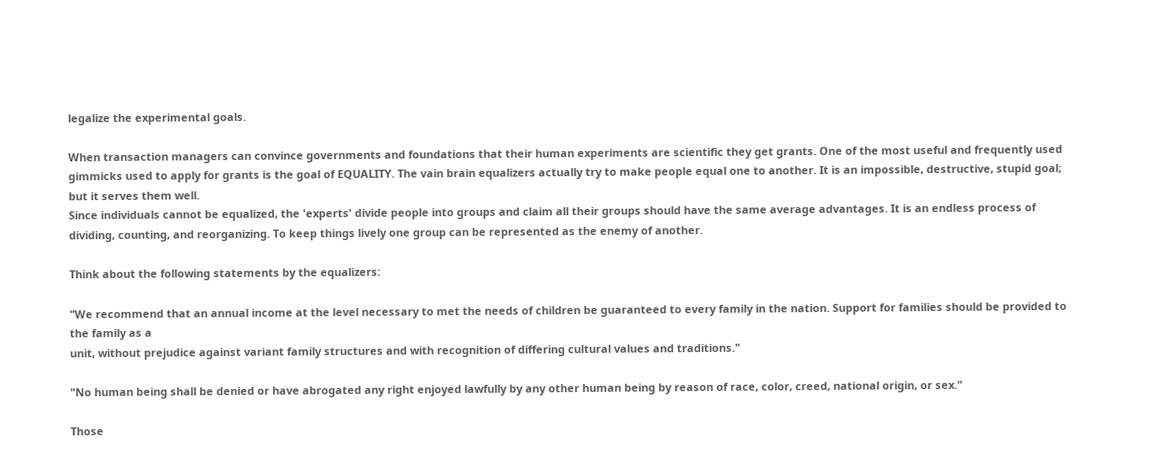legalize the experimental goals.

When transaction managers can convince governments and foundations that their human experiments are scientific they get grants. One of the most useful and frequently used gimmicks used to apply for grants is the goal of EQUALITY. The vain brain equalizers actually try to make people equal one to another. It is an impossible, destructive, stupid goal; but it serves them well.
Since individuals cannot be equalized, the 'experts' divide people into groups and claim all their groups should have the same average advantages. It is an endless process of dividing, counting, and reorganizing. To keep things lively one group can be represented as the enemy of another.

Think about the following statements by the equalizers:

"We recommend that an annual income at the level necessary to met the needs of children be guaranteed to every family in the nation. Support for families should be provided to the family as a
unit, without prejudice against variant family structures and with recognition of differing cultural values and traditions."

"No human being shall be denied or have abrogated any right enjoyed lawfully by any other human being by reason of race, color, creed, national origin, or sex."

Those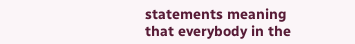statements meaning that everybody in the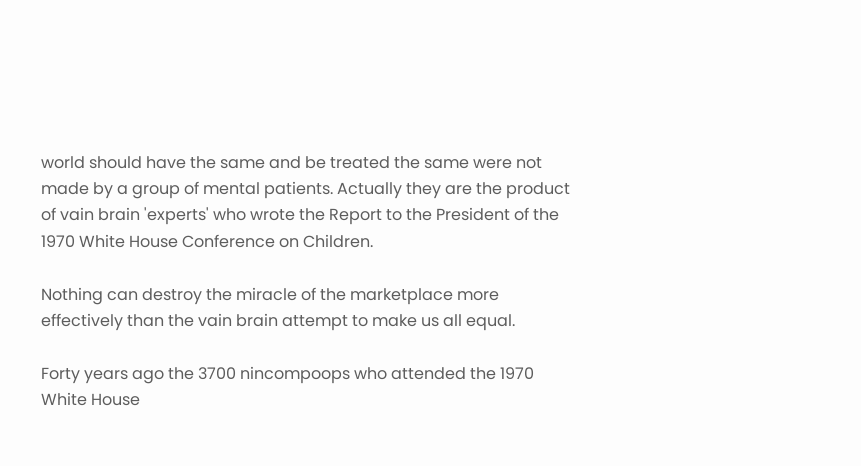world should have the same and be treated the same were not made by a group of mental patients. Actually they are the product of vain brain 'experts' who wrote the Report to the President of the 1970 White House Conference on Children.

Nothing can destroy the miracle of the marketplace more effectively than the vain brain attempt to make us all equal.

Forty years ago the 3700 nincompoops who attended the 1970 White House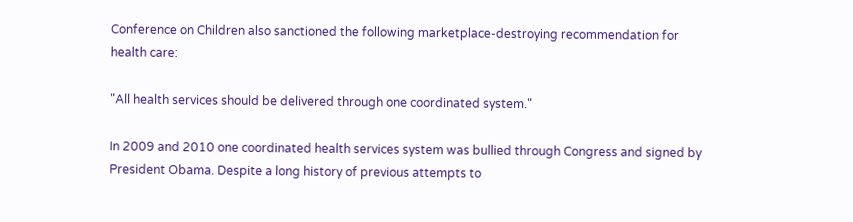Conference on Children also sanctioned the following marketplace-destroying recommendation for health care:

"All health services should be delivered through one coordinated system."

In 2009 and 2010 one coordinated health services system was bullied through Congress and signed by President Obama. Despite a long history of previous attempts to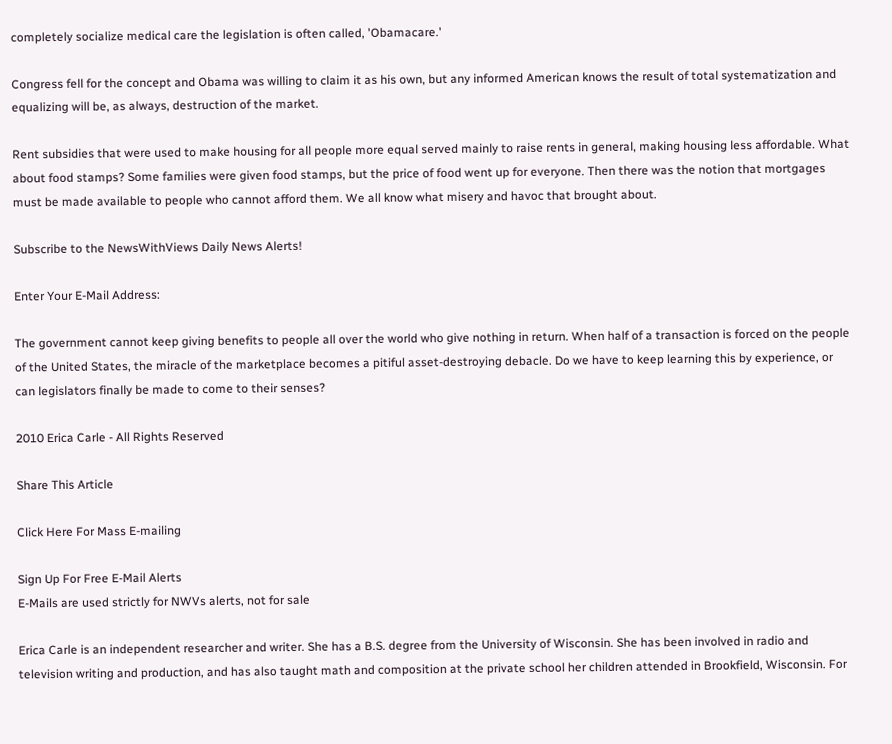completely socialize medical care the legislation is often called, 'Obamacare.'

Congress fell for the concept and Obama was willing to claim it as his own, but any informed American knows the result of total systematization and equalizing will be, as always, destruction of the market.

Rent subsidies that were used to make housing for all people more equal served mainly to raise rents in general, making housing less affordable. What about food stamps? Some families were given food stamps, but the price of food went up for everyone. Then there was the notion that mortgages must be made available to people who cannot afford them. We all know what misery and havoc that brought about.

Subscribe to the NewsWithViews Daily News Alerts!

Enter Your E-Mail Address:

The government cannot keep giving benefits to people all over the world who give nothing in return. When half of a transaction is forced on the people of the United States, the miracle of the marketplace becomes a pitiful asset-destroying debacle. Do we have to keep learning this by experience, or can legislators finally be made to come to their senses?

2010 Erica Carle - All Rights Reserved

Share This Article

Click Here For Mass E-mailing

Sign Up For Free E-Mail Alerts
E-Mails are used strictly for NWVs alerts, not for sale

Erica Carle is an independent researcher and writer. She has a B.S. degree from the University of Wisconsin. She has been involved in radio and television writing and production, and has also taught math and composition at the private school her children attended in Brookfield, Wisconsin. For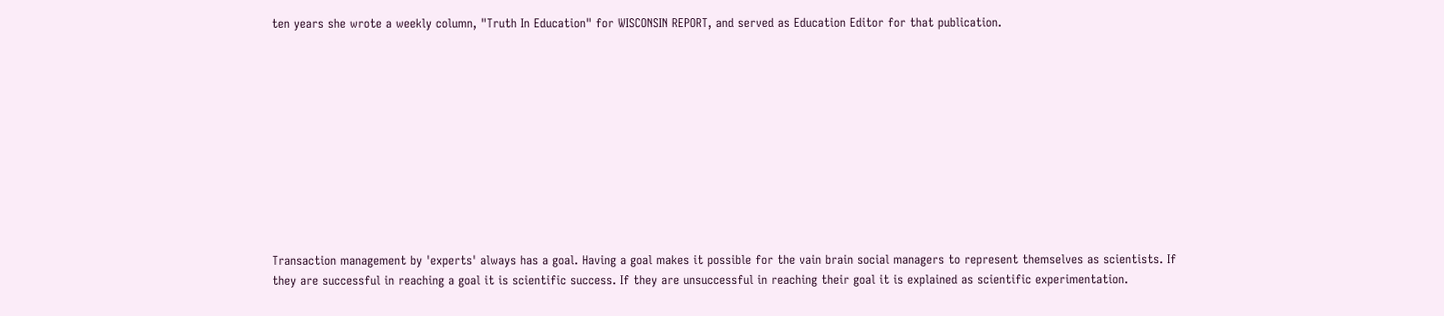ten years she wrote a weekly column, "Truth In Education" for WISCONSIN REPORT, and served as Education Editor for that publication.











Transaction management by 'experts' always has a goal. Having a goal makes it possible for the vain brain social managers to represent themselves as scientists. If they are successful in reaching a goal it is scientific success. If they are unsuccessful in reaching their goal it is explained as scientific experimentation.